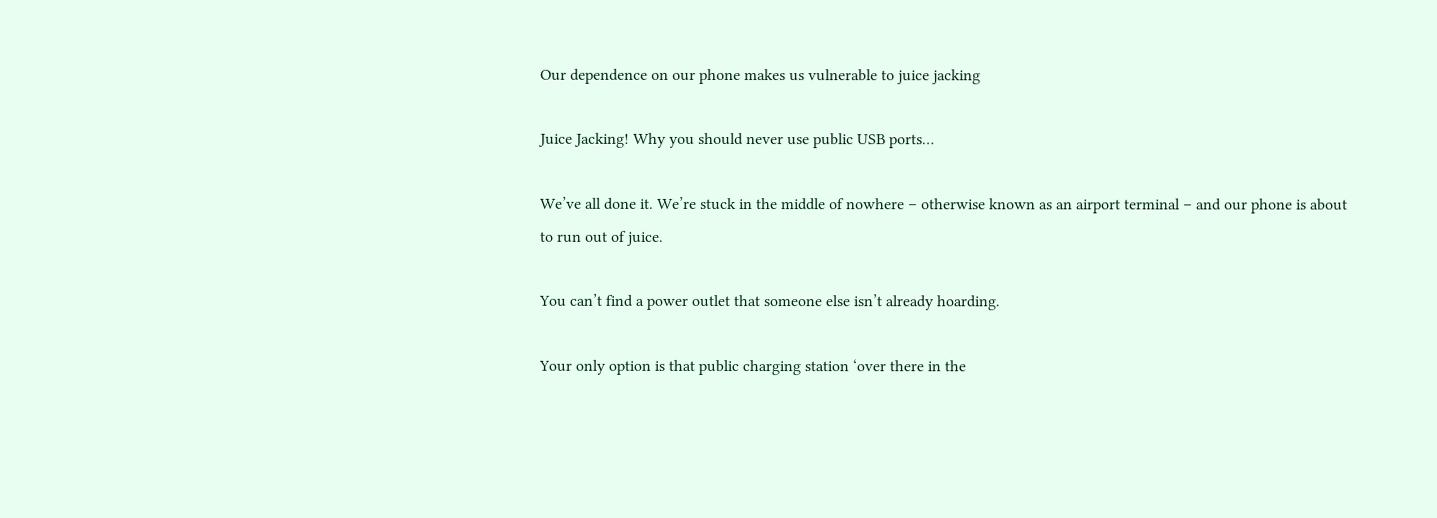Our dependence on our phone makes us vulnerable to juice jacking

Juice Jacking! Why you should never use public USB ports…

We’ve all done it. We’re stuck in the middle of nowhere – otherwise known as an airport terminal – and our phone is about to run out of juice.

You can’t find a power outlet that someone else isn’t already hoarding.

Your only option is that public charging station ‘over there in the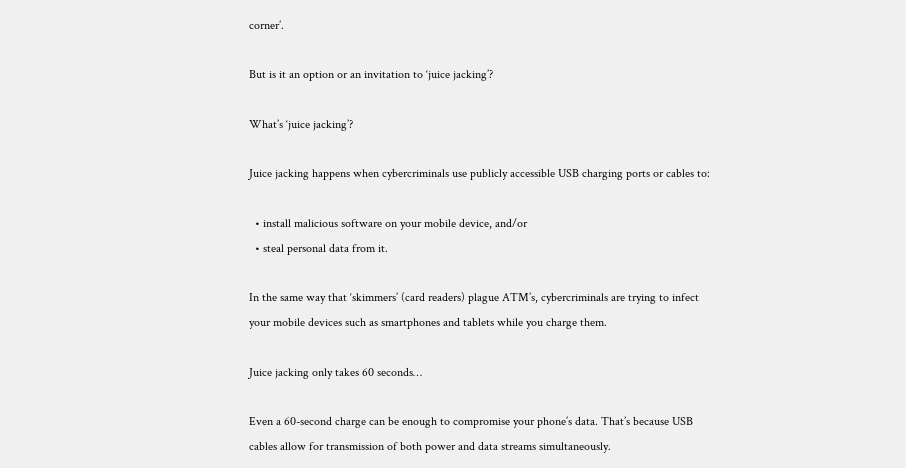corner’.

But is it an option or an invitation to ‘juice jacking’?

What’s ‘juice jacking’?

Juice jacking happens when cybercriminals use publicly accessible USB charging ports or cables to:

  • install malicious software on your mobile device, and/or
  • steal personal data from it.

In the same way that ‘skimmers’ (card readers) plague ATM’s, cybercriminals are trying to infect your mobile devices such as smartphones and tablets while you charge them.

Juice jacking only takes 60 seconds…

Even a 60-second charge can be enough to compromise your phone’s data. That’s because USB cables allow for transmission of both power and data streams simultaneously.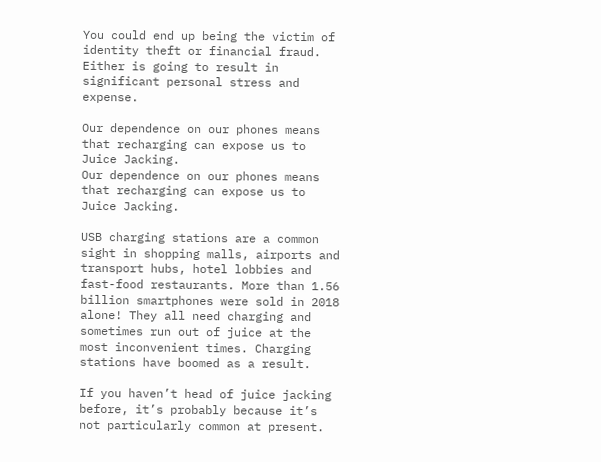You could end up being the victim of identity theft or financial fraud. Either is going to result in significant personal stress and expense.

Our dependence on our phones means that recharging can expose us to Juice Jacking.
Our dependence on our phones means that recharging can expose us to Juice Jacking.

USB charging stations are a common sight in shopping malls, airports and transport hubs, hotel lobbies and fast-food restaurants. More than 1.56 billion smartphones were sold in 2018 alone! They all need charging and sometimes run out of juice at the most inconvenient times. Charging stations have boomed as a result.

If you haven’t head of juice jacking before, it’s probably because it’s not particularly common at present.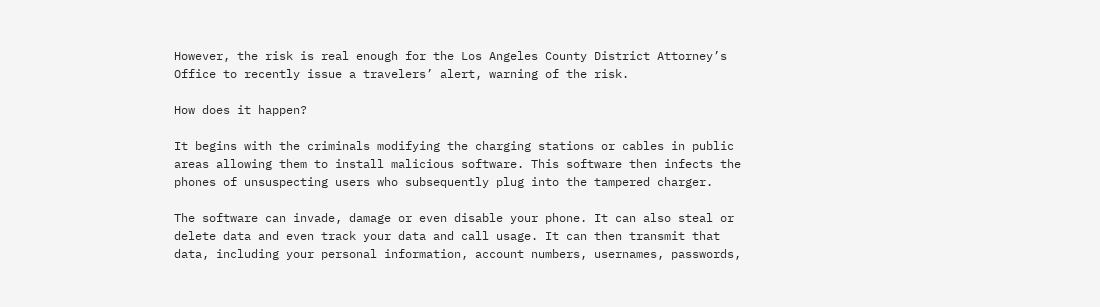However, the risk is real enough for the Los Angeles County District Attorney’s Office to recently issue a travelers’ alert, warning of the risk.

How does it happen?

It begins with the criminals modifying the charging stations or cables in public areas allowing them to install malicious software. This software then infects the phones of unsuspecting users who subsequently plug into the tampered charger.

The software can invade, damage or even disable your phone. It can also steal or delete data and even track your data and call usage. It can then transmit that data, including your personal information, account numbers, usernames, passwords,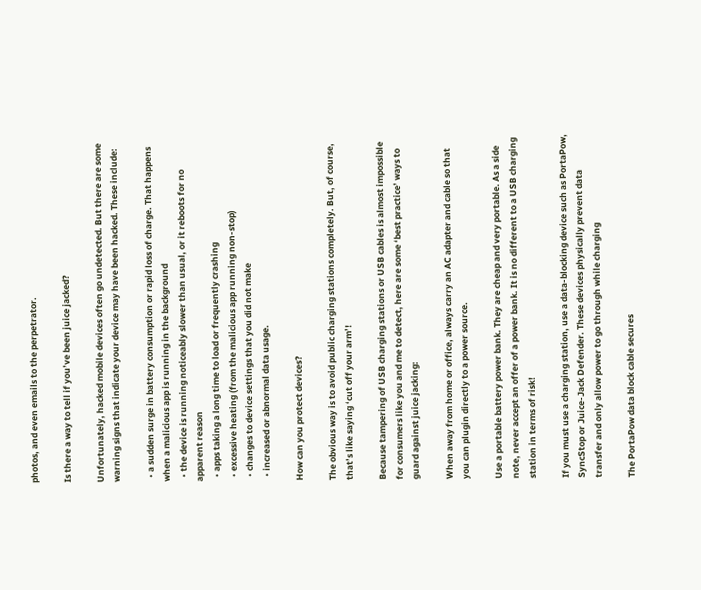photos, and even emails to the perpetrator.

Is there a way to tell if you’ve been juice jacked?

Unfortunately, hacked mobile devices often go undetected. But there are some warning signs that indicate your device may have been hacked. These include:

  • a sudden surge in battery consumption or rapid loss of charge. That happens when a malicious app is running in the background
  • the device is running noticeably slower than usual, or it reboots for no apparent reason
  • apps taking a long time to load or frequently crashing
  • excessive heating (from the malicious app running non-stop)
  • changes to device settings that you did not make
  • increased or abnormal data usage.

How can you protect devices?

The obvious way is to avoid public charging stations completely. But, of course, that’s like saying ‘cut off your arm’!

Because tampering of USB charging stations or USB cables is almost impossible for consumers like you and me to detect, here are some ‘best practice’ ways to guard against juice jacking:

When away from home or office, always carry an AC adapter and cable so that you can plugin directly to a power source.

Use a portable battery power bank. They are cheap and very portable. As a side note, never accept an offer of a power bank. It is no different to a USB charging station in terms of risk!

If you must use a charging station, use a data-blocking device such as PortaPow, SyncStop or Juice-Jack Defender. These devices physically prevent data transfer and only allow power to go through while charging

The PortaPow data block cable secures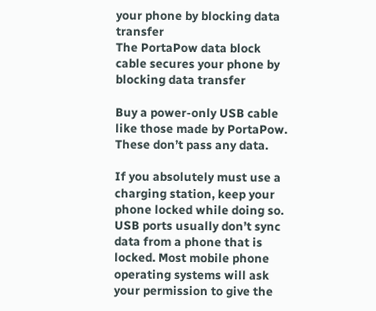your phone by blocking data transfer
The PortaPow data block cable secures your phone by blocking data transfer

Buy a power-only USB cable like those made by PortaPow. These don’t pass any data.

If you absolutely must use a charging station, keep your phone locked while doing so. USB ports usually don’t sync data from a phone that is locked. Most mobile phone operating systems will ask your permission to give the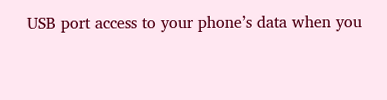USB port access to your phone’s data when you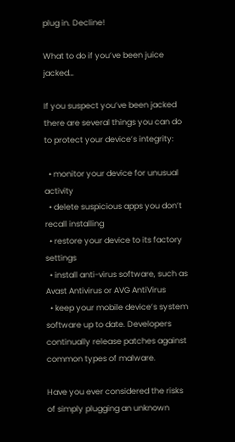plug in. Decline!

What to do if you’ve been juice jacked…

If you suspect you’ve been jacked there are several things you can do to protect your device’s integrity:

  • monitor your device for unusual activity
  • delete suspicious apps you don’t recall installing
  • restore your device to its factory settings
  • install anti-virus software, such as Avast Antivirus or AVG AntiVirus
  • keep your mobile device’s system software up to date. Developers continually release patches against common types of malware.

Have you ever considered the risks of simply plugging an unknown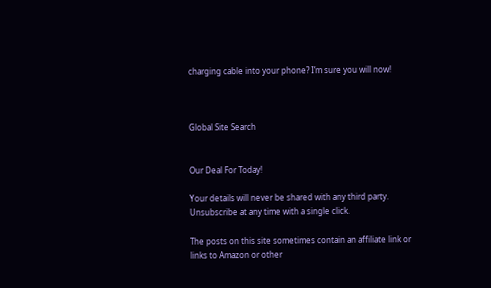charging cable into your phone? I’m sure you will now!



Global Site Search


Our Deal For Today!

Your details will never be shared with any third party. Unsubscribe at any time with a single click.

The posts on this site sometimes contain an affiliate link or links to Amazon or other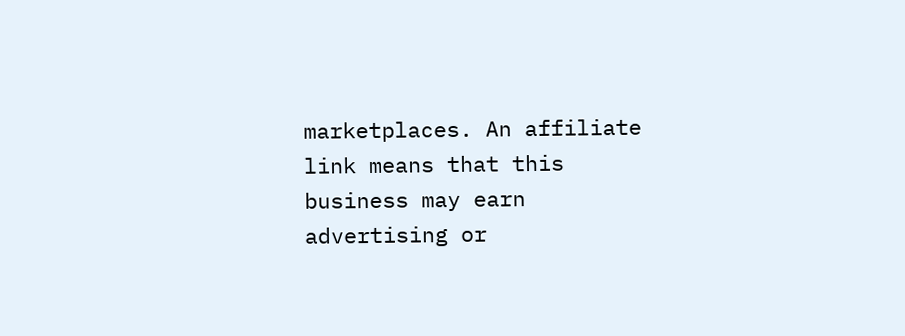marketplaces. An affiliate link means that this business may earn advertising or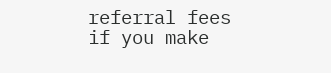referral fees if you make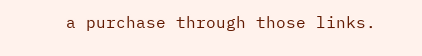a purchase through those links.